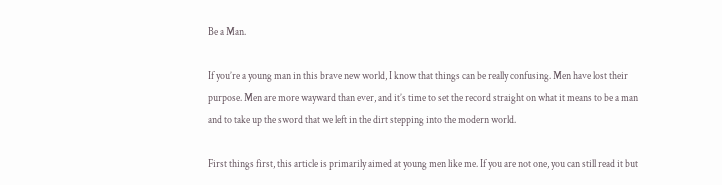Be a Man.

If you’re a young man in this brave new world, I know that things can be really confusing. Men have lost their purpose. Men are more wayward than ever, and it’s time to set the record straight on what it means to be a man and to take up the sword that we left in the dirt stepping into the modern world.

First things first, this article is primarily aimed at young men like me. If you are not one, you can still read it but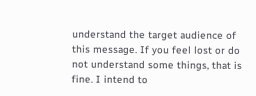understand the target audience of this message. If you feel lost or do not understand some things, that is fine. I intend to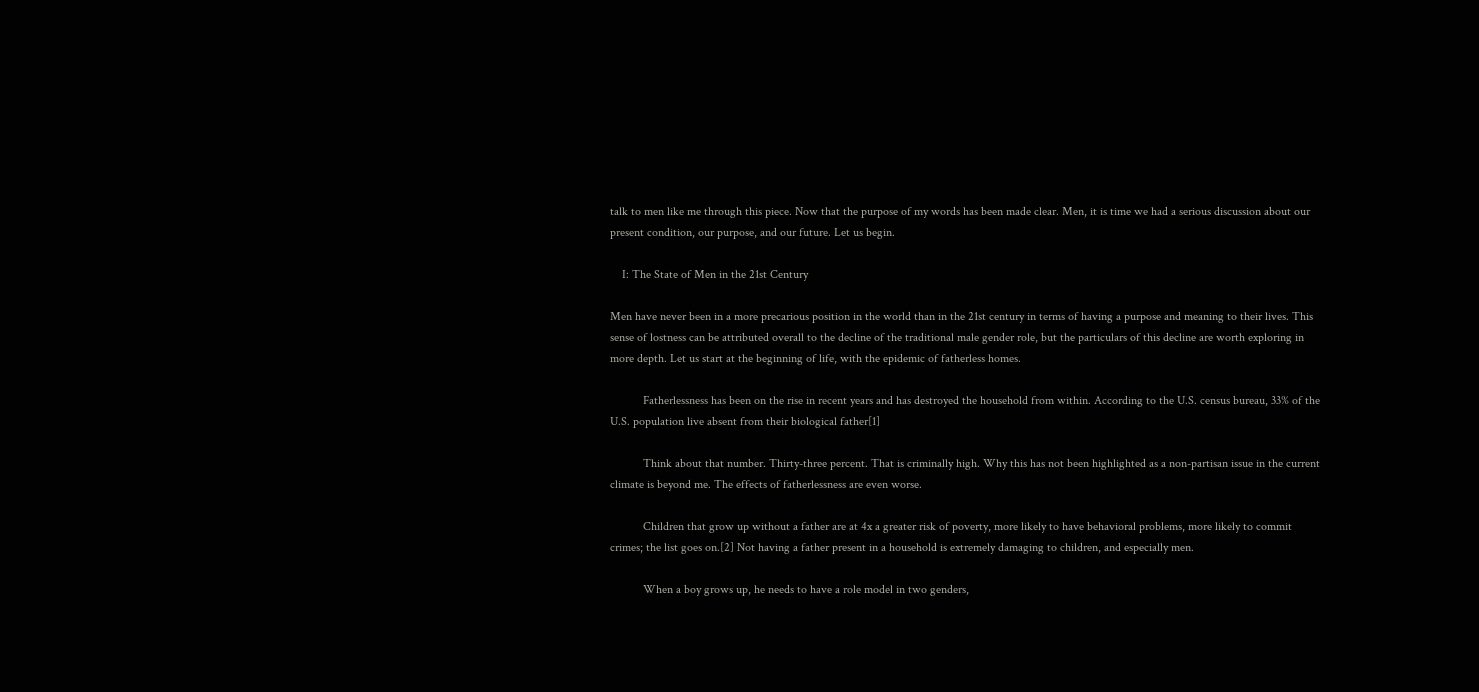talk to men like me through this piece. Now that the purpose of my words has been made clear. Men, it is time we had a serious discussion about our present condition, our purpose, and our future. Let us begin.

    I: The State of Men in the 21st Century

Men have never been in a more precarious position in the world than in the 21st century in terms of having a purpose and meaning to their lives. This sense of lostness can be attributed overall to the decline of the traditional male gender role, but the particulars of this decline are worth exploring in more depth. Let us start at the beginning of life, with the epidemic of fatherless homes.

           Fatherlessness has been on the rise in recent years and has destroyed the household from within. According to the U.S. census bureau, 33% of the U.S. population live absent from their biological father[1]

           Think about that number. Thirty-three percent. That is criminally high. Why this has not been highlighted as a non-partisan issue in the current climate is beyond me. The effects of fatherlessness are even worse.

           Children that grow up without a father are at 4x a greater risk of poverty, more likely to have behavioral problems, more likely to commit crimes; the list goes on.[2] Not having a father present in a household is extremely damaging to children, and especially men.

           When a boy grows up, he needs to have a role model in two genders,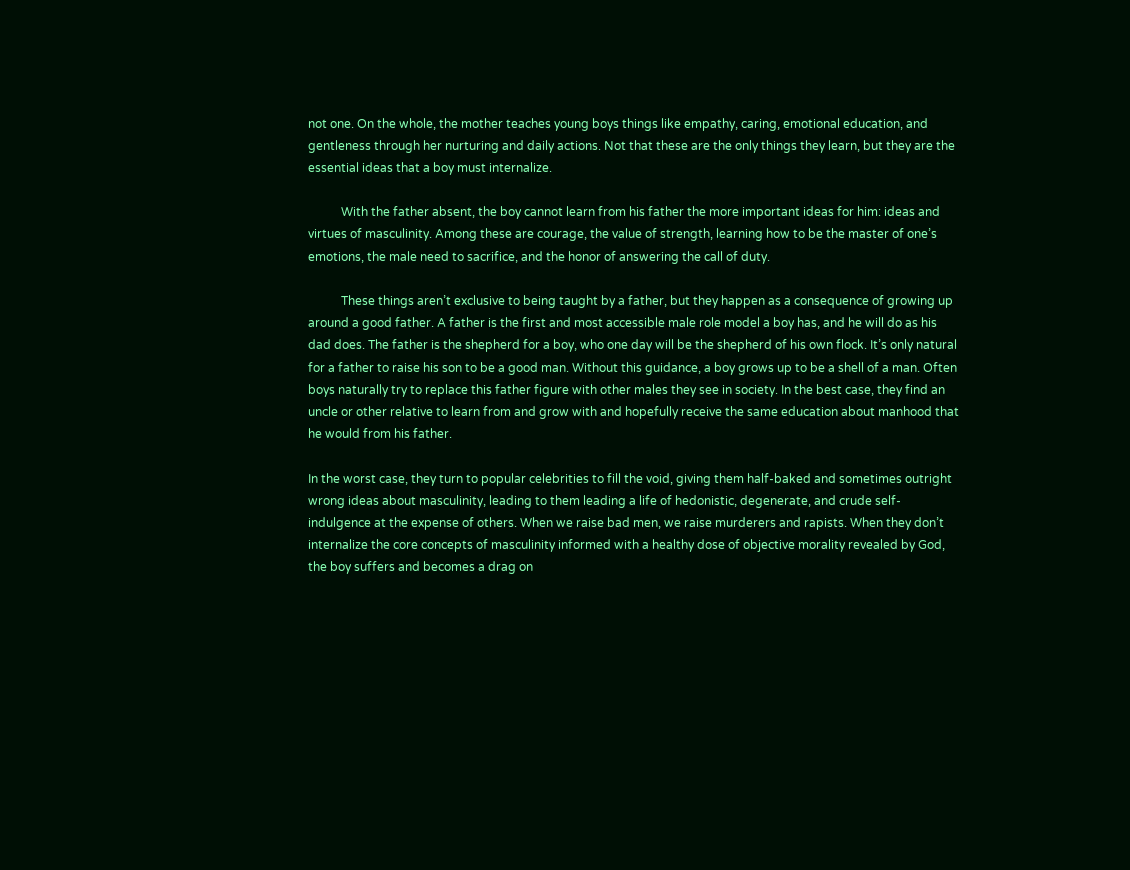not one. On the whole, the mother teaches young boys things like empathy, caring, emotional education, and gentleness through her nurturing and daily actions. Not that these are the only things they learn, but they are the essential ideas that a boy must internalize.

           With the father absent, the boy cannot learn from his father the more important ideas for him: ideas and virtues of masculinity. Among these are courage, the value of strength, learning how to be the master of one’s emotions, the male need to sacrifice, and the honor of answering the call of duty.

           These things aren’t exclusive to being taught by a father, but they happen as a consequence of growing up around a good father. A father is the first and most accessible male role model a boy has, and he will do as his dad does. The father is the shepherd for a boy, who one day will be the shepherd of his own flock. It’s only natural for a father to raise his son to be a good man. Without this guidance, a boy grows up to be a shell of a man. Often boys naturally try to replace this father figure with other males they see in society. In the best case, they find an uncle or other relative to learn from and grow with and hopefully receive the same education about manhood that he would from his father.

In the worst case, they turn to popular celebrities to fill the void, giving them half-baked and sometimes outright wrong ideas about masculinity, leading to them leading a life of hedonistic, degenerate, and crude self-indulgence at the expense of others. When we raise bad men, we raise murderers and rapists. When they don’t internalize the core concepts of masculinity informed with a healthy dose of objective morality revealed by God, the boy suffers and becomes a drag on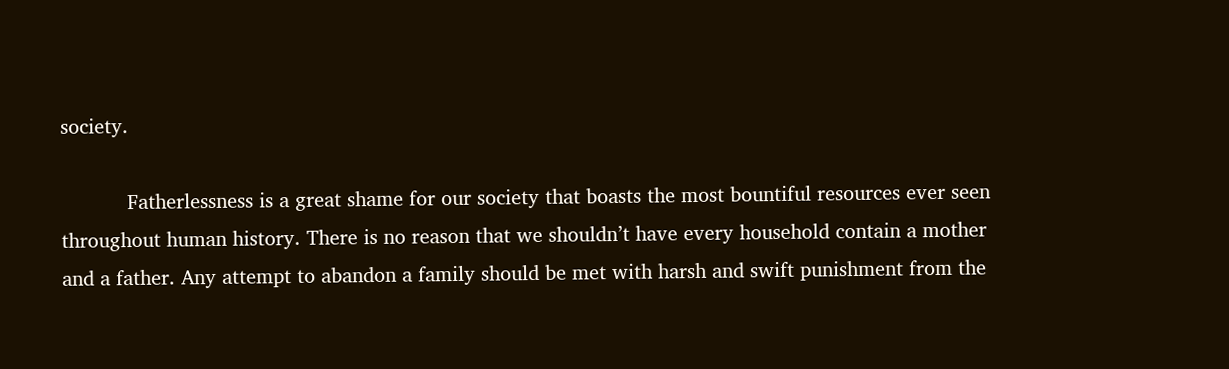society.

           Fatherlessness is a great shame for our society that boasts the most bountiful resources ever seen throughout human history. There is no reason that we shouldn’t have every household contain a mother and a father. Any attempt to abandon a family should be met with harsh and swift punishment from the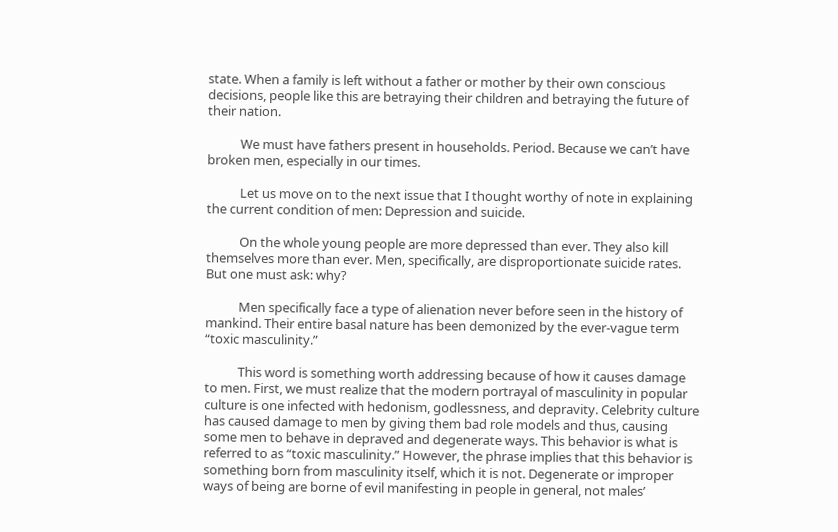state. When a family is left without a father or mother by their own conscious decisions, people like this are betraying their children and betraying the future of their nation.

           We must have fathers present in households. Period. Because we can’t have broken men, especially in our times.

           Let us move on to the next issue that I thought worthy of note in explaining the current condition of men: Depression and suicide.

           On the whole young people are more depressed than ever. They also kill themselves more than ever. Men, specifically, are disproportionate suicide rates. But one must ask: why?

           Men specifically face a type of alienation never before seen in the history of mankind. Their entire basal nature has been demonized by the ever-vague term “toxic masculinity.”

           This word is something worth addressing because of how it causes damage to men. First, we must realize that the modern portrayal of masculinity in popular culture is one infected with hedonism, godlessness, and depravity. Celebrity culture has caused damage to men by giving them bad role models and thus, causing some men to behave in depraved and degenerate ways. This behavior is what is referred to as “toxic masculinity.” However, the phrase implies that this behavior is something born from masculinity itself, which it is not. Degenerate or improper ways of being are borne of evil manifesting in people in general, not males’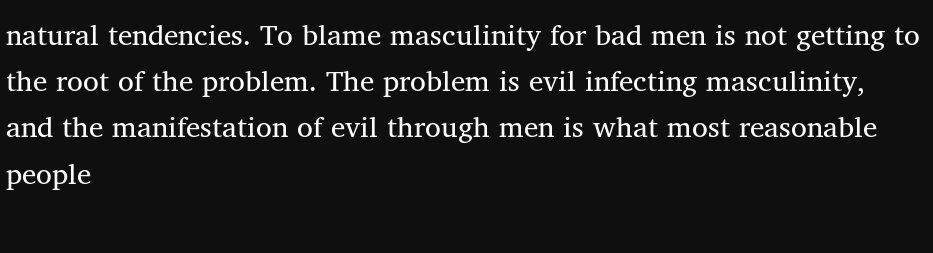natural tendencies. To blame masculinity for bad men is not getting to the root of the problem. The problem is evil infecting masculinity, and the manifestation of evil through men is what most reasonable people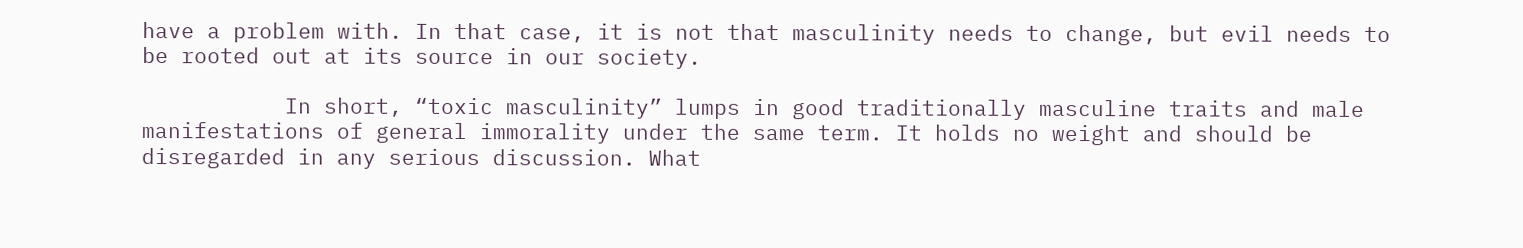have a problem with. In that case, it is not that masculinity needs to change, but evil needs to be rooted out at its source in our society.

           In short, “toxic masculinity” lumps in good traditionally masculine traits and male manifestations of general immorality under the same term. It holds no weight and should be disregarded in any serious discussion. What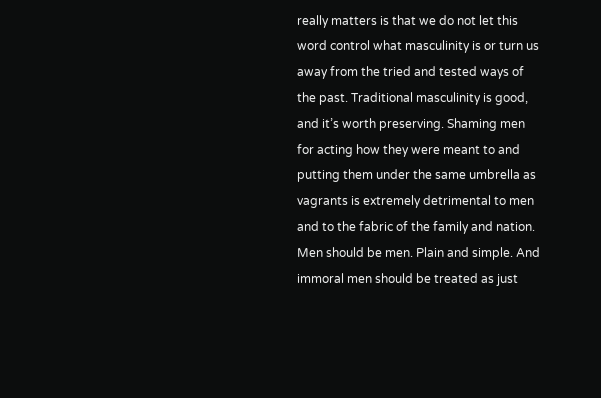really matters is that we do not let this word control what masculinity is or turn us away from the tried and tested ways of the past. Traditional masculinity is good, and it’s worth preserving. Shaming men for acting how they were meant to and putting them under the same umbrella as vagrants is extremely detrimental to men and to the fabric of the family and nation. Men should be men. Plain and simple. And immoral men should be treated as just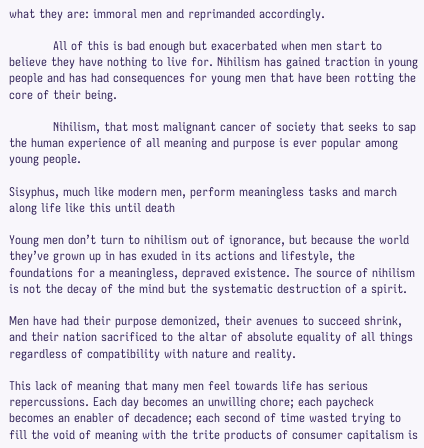what they are: immoral men and reprimanded accordingly.

           All of this is bad enough but exacerbated when men start to believe they have nothing to live for. Nihilism has gained traction in young people and has had consequences for young men that have been rotting the core of their being.

           Nihilism, that most malignant cancer of society that seeks to sap the human experience of all meaning and purpose is ever popular among young people.

Sisyphus, much like modern men, perform meaningless tasks and march along life like this until death

Young men don’t turn to nihilism out of ignorance, but because the world they’ve grown up in has exuded in its actions and lifestyle, the foundations for a meaningless, depraved existence. The source of nihilism is not the decay of the mind but the systematic destruction of a spirit.

Men have had their purpose demonized, their avenues to succeed shrink, and their nation sacrificed to the altar of absolute equality of all things regardless of compatibility with nature and reality.

This lack of meaning that many men feel towards life has serious repercussions. Each day becomes an unwilling chore; each paycheck becomes an enabler of decadence; each second of time wasted trying to fill the void of meaning with the trite products of consumer capitalism is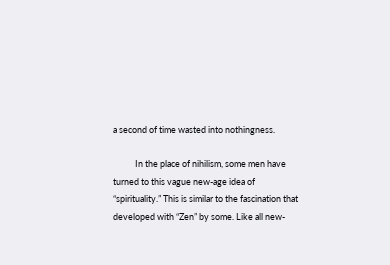a second of time wasted into nothingness.

           In the place of nihilism, some men have turned to this vague new-age idea of “spirituality.” This is similar to the fascination that developed with “Zen” by some. Like all new-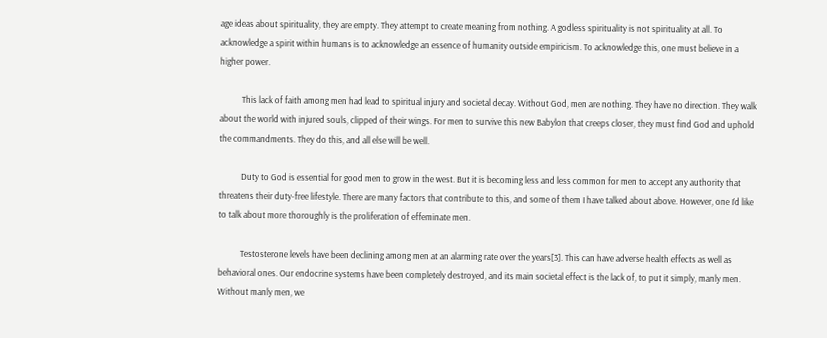age ideas about spirituality, they are empty. They attempt to create meaning from nothing. A godless spirituality is not spirituality at all. To acknowledge a spirit within humans is to acknowledge an essence of humanity outside empiricism. To acknowledge this, one must believe in a higher power.

           This lack of faith among men had lead to spiritual injury and societal decay. Without God, men are nothing. They have no direction. They walk about the world with injured souls, clipped of their wings. For men to survive this new Babylon that creeps closer, they must find God and uphold the commandments. They do this, and all else will be well.

           Duty to God is essential for good men to grow in the west. But it is becoming less and less common for men to accept any authority that threatens their duty-free lifestyle. There are many factors that contribute to this, and some of them I have talked about above. However, one I’d like to talk about more thoroughly is the proliferation of effeminate men.

           Testosterone levels have been declining among men at an alarming rate over the years[3]. This can have adverse health effects as well as behavioral ones. Our endocrine systems have been completely destroyed, and its main societal effect is the lack of, to put it simply, manly men. Without manly men, we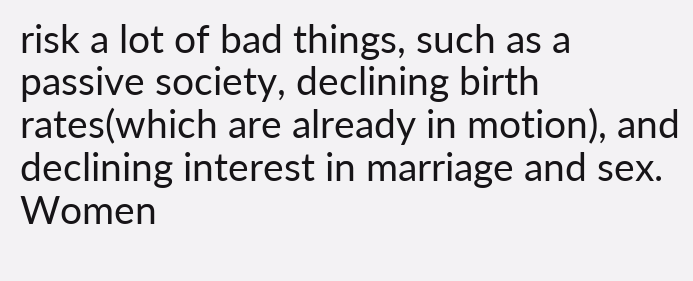risk a lot of bad things, such as a passive society, declining birth rates(which are already in motion), and declining interest in marriage and sex. Women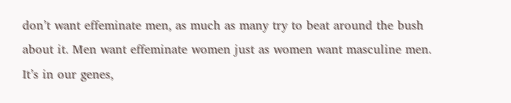don’t want effeminate men, as much as many try to beat around the bush about it. Men want effeminate women just as women want masculine men. It’s in our genes,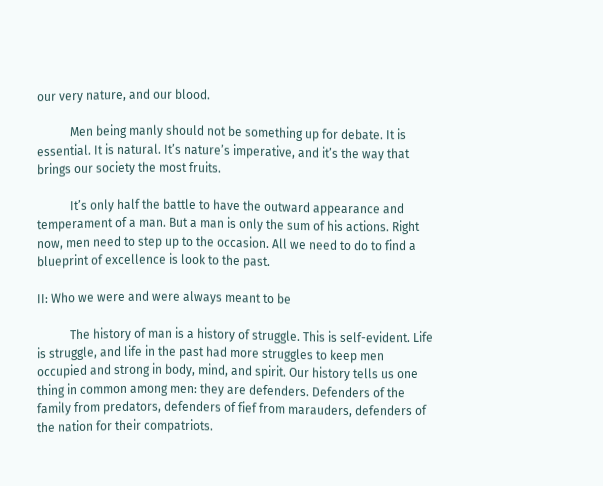our very nature, and our blood.

           Men being manly should not be something up for debate. It is essential. It is natural. It’s nature’s imperative, and it’s the way that brings our society the most fruits.

           It’s only half the battle to have the outward appearance and temperament of a man. But a man is only the sum of his actions. Right now, men need to step up to the occasion. All we need to do to find a blueprint of excellence is look to the past.

II: Who we were and were always meant to be

           The history of man is a history of struggle. This is self-evident. Life is struggle, and life in the past had more struggles to keep men occupied and strong in body, mind, and spirit. Our history tells us one thing in common among men: they are defenders. Defenders of the family from predators, defenders of fief from marauders, defenders of the nation for their compatriots.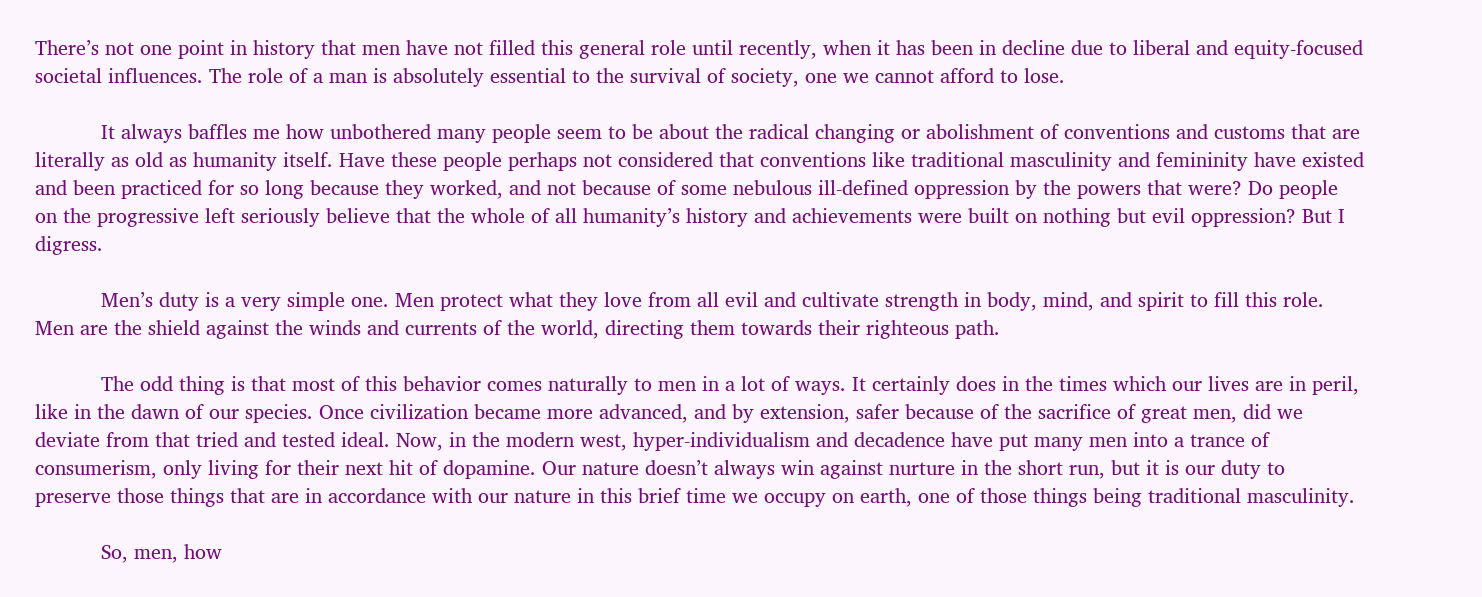There’s not one point in history that men have not filled this general role until recently, when it has been in decline due to liberal and equity-focused societal influences. The role of a man is absolutely essential to the survival of society, one we cannot afford to lose.

           It always baffles me how unbothered many people seem to be about the radical changing or abolishment of conventions and customs that are literally as old as humanity itself. Have these people perhaps not considered that conventions like traditional masculinity and femininity have existed and been practiced for so long because they worked, and not because of some nebulous ill-defined oppression by the powers that were? Do people on the progressive left seriously believe that the whole of all humanity’s history and achievements were built on nothing but evil oppression? But I digress.

           Men’s duty is a very simple one. Men protect what they love from all evil and cultivate strength in body, mind, and spirit to fill this role. Men are the shield against the winds and currents of the world, directing them towards their righteous path.

           The odd thing is that most of this behavior comes naturally to men in a lot of ways. It certainly does in the times which our lives are in peril, like in the dawn of our species. Once civilization became more advanced, and by extension, safer because of the sacrifice of great men, did we deviate from that tried and tested ideal. Now, in the modern west, hyper-individualism and decadence have put many men into a trance of consumerism, only living for their next hit of dopamine. Our nature doesn’t always win against nurture in the short run, but it is our duty to preserve those things that are in accordance with our nature in this brief time we occupy on earth, one of those things being traditional masculinity.

           So, men, how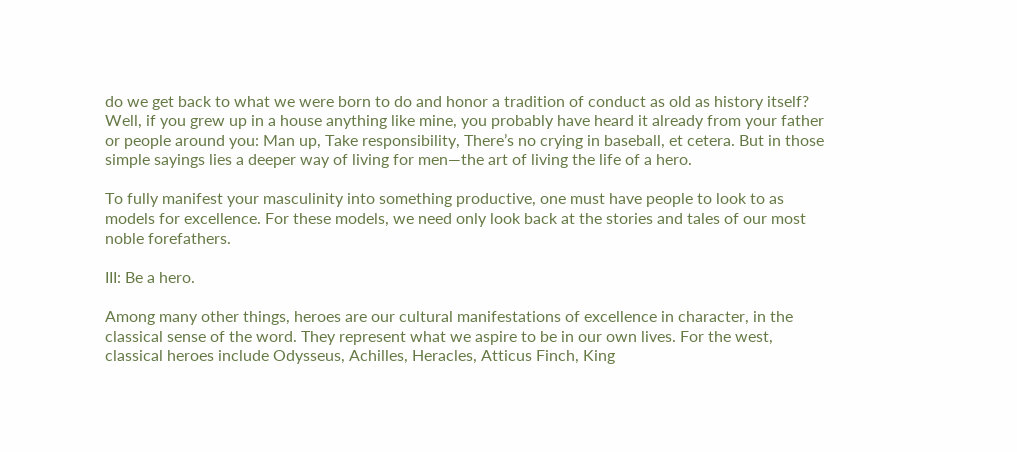do we get back to what we were born to do and honor a tradition of conduct as old as history itself? Well, if you grew up in a house anything like mine, you probably have heard it already from your father or people around you: Man up, Take responsibility, There’s no crying in baseball, et cetera. But in those simple sayings lies a deeper way of living for men—the art of living the life of a hero.

To fully manifest your masculinity into something productive, one must have people to look to as models for excellence. For these models, we need only look back at the stories and tales of our most noble forefathers.

III: Be a hero.

Among many other things, heroes are our cultural manifestations of excellence in character, in the classical sense of the word. They represent what we aspire to be in our own lives. For the west, classical heroes include Odysseus, Achilles, Heracles, Atticus Finch, King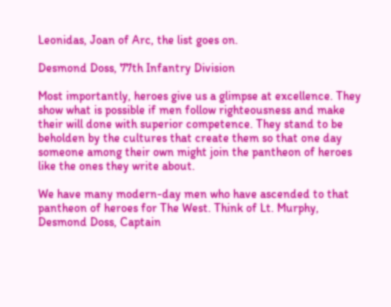Leonidas, Joan of Arc, the list goes on.

Desmond Doss, 77th Infantry Division

Most importantly, heroes give us a glimpse at excellence. They show what is possible if men follow righteousness and make their will done with superior competence. They stand to be beholden by the cultures that create them so that one day someone among their own might join the pantheon of heroes like the ones they write about.

We have many modern-day men who have ascended to that pantheon of heroes for The West. Think of Lt. Murphy, Desmond Doss, Captain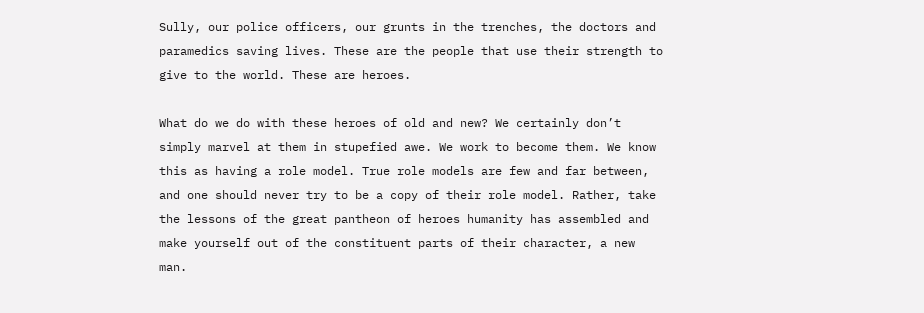Sully, our police officers, our grunts in the trenches, the doctors and paramedics saving lives. These are the people that use their strength to give to the world. These are heroes.

What do we do with these heroes of old and new? We certainly don’t simply marvel at them in stupefied awe. We work to become them. We know this as having a role model. True role models are few and far between, and one should never try to be a copy of their role model. Rather, take the lessons of the great pantheon of heroes humanity has assembled and make yourself out of the constituent parts of their character, a new man.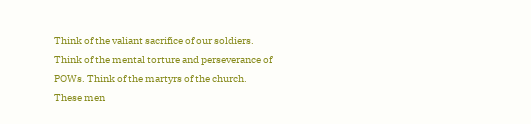Think of the valiant sacrifice of our soldiers. Think of the mental torture and perseverance of POWs. Think of the martyrs of the church. These men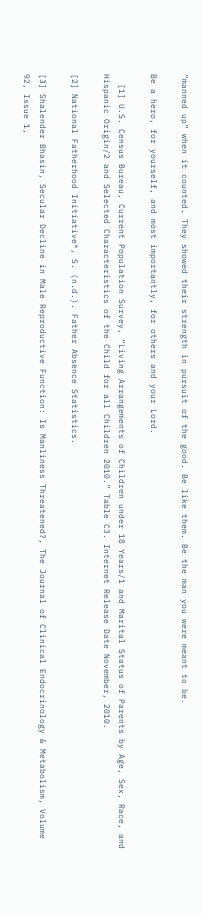“manned up” when it counted. They showed their strength in pursuit of the good. Be like them. Be the man you were meant to be.

Be a hero, for yourself, and most importantly, for others and your Lord.

  [1] U.S. Census Bureau, Current Population Survey, “Living Arrangements of Children under 18 Years/1 and Marital Status of Parents by Age, Sex, Race, and Hispanic Origin/2 and Selected Characteristics of the Child for all Children 2010.” Table C3. Internet Release Date November, 2010.

[2] National Fatherhood Initiative®, S. (n.d.). Father Absence Statistics.

[3] Shalender Bhasin, Secular Decline in Male Reproductive Function: Is Manliness Threatened?, The Journal of Clinical Endocrinology & Metabolism, Volume 92, Issue 1,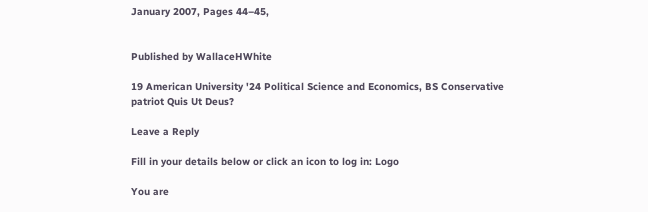January 2007, Pages 44–45,


Published by WallaceHWhite

19 American University '24 Political Science and Economics, BS Conservative patriot Quis Ut Deus?

Leave a Reply

Fill in your details below or click an icon to log in: Logo

You are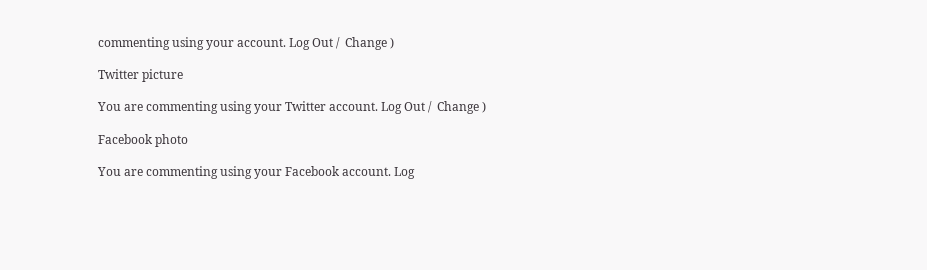commenting using your account. Log Out /  Change )

Twitter picture

You are commenting using your Twitter account. Log Out /  Change )

Facebook photo

You are commenting using your Facebook account. Log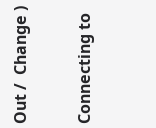Out /  Change )

Connecting to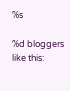%s

%d bloggers like this: